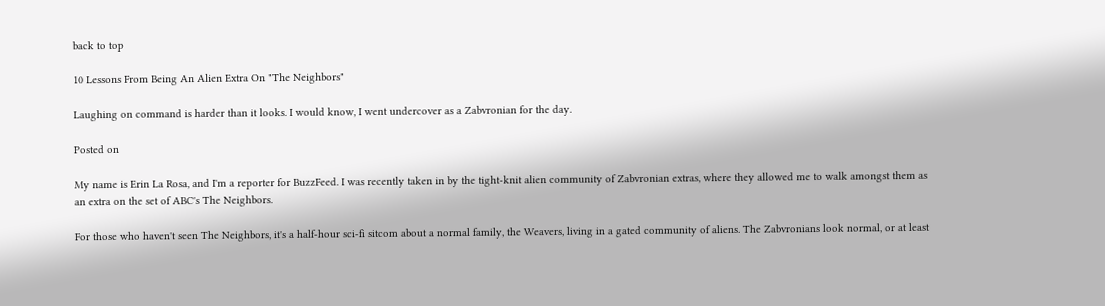back to top

10 Lessons From Being An Alien Extra On "The Neighbors"

Laughing on command is harder than it looks. I would know, I went undercover as a Zabvronian for the day.

Posted on

My name is Erin La Rosa, and I'm a reporter for BuzzFeed. I was recently taken in by the tight-knit alien community of Zabvronian extras, where they allowed me to walk amongst them as an extra on the set of ABC's The Neighbors.

For those who haven't seen The Neighbors, it's a half-hour sci-fi sitcom about a normal family, the Weavers, living in a gated community of aliens. The Zabvronians look normal, or at least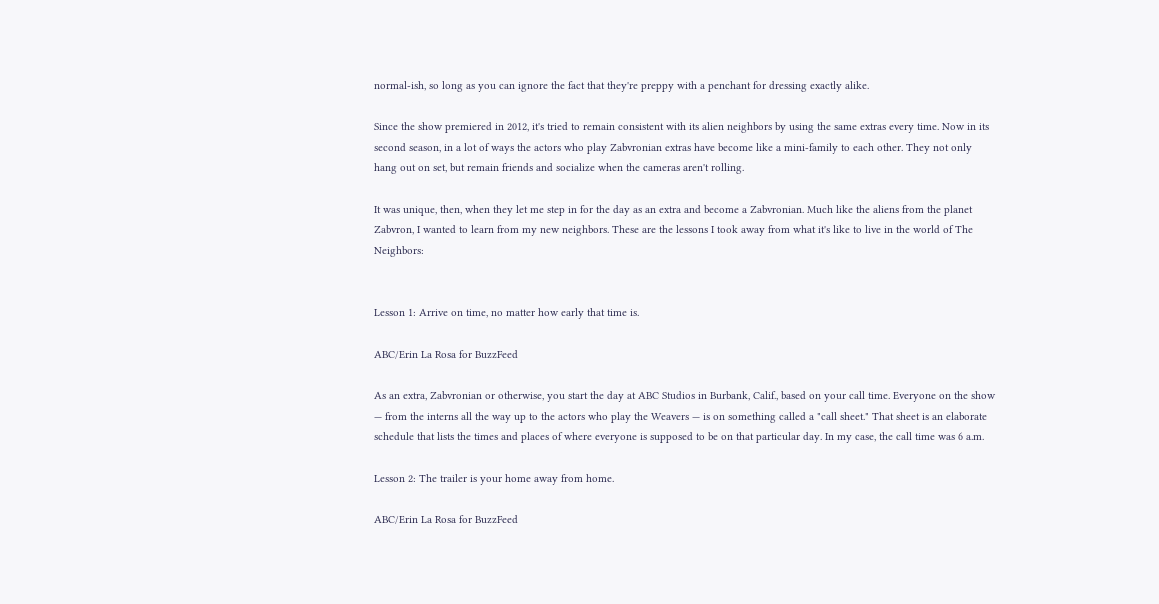normal-ish, so long as you can ignore the fact that they're preppy with a penchant for dressing exactly alike.

Since the show premiered in 2012, it's tried to remain consistent with its alien neighbors by using the same extras every time. Now in its second season, in a lot of ways the actors who play Zabvronian extras have become like a mini-family to each other. They not only hang out on set, but remain friends and socialize when the cameras aren't rolling.

It was unique, then, when they let me step in for the day as an extra and become a Zabvronian. Much like the aliens from the planet Zabvron, I wanted to learn from my new neighbors. These are the lessons I took away from what it's like to live in the world of The Neighbors:


Lesson 1: Arrive on time, no matter how early that time is.

ABC/Erin La Rosa for BuzzFeed

As an extra, Zabvronian or otherwise, you start the day at ABC Studios in Burbank, Calif., based on your call time. Everyone on the show — from the interns all the way up to the actors who play the Weavers — is on something called a "call sheet." That sheet is an elaborate schedule that lists the times and places of where everyone is supposed to be on that particular day. In my case, the call time was 6 a.m.

Lesson 2: The trailer is your home away from home.

ABC/Erin La Rosa for BuzzFeed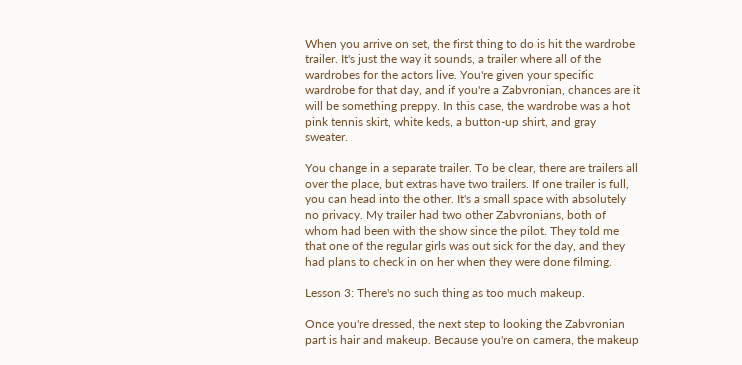When you arrive on set, the first thing to do is hit the wardrobe trailer. It's just the way it sounds, a trailer where all of the wardrobes for the actors live. You're given your specific wardrobe for that day, and if you're a Zabvronian, chances are it will be something preppy. In this case, the wardrobe was a hot pink tennis skirt, white keds, a button-up shirt, and gray sweater.

You change in a separate trailer. To be clear, there are trailers all over the place, but extras have two trailers. If one trailer is full, you can head into the other. It's a small space with absolutely no privacy. My trailer had two other Zabvronians, both of whom had been with the show since the pilot. They told me that one of the regular girls was out sick for the day, and they had plans to check in on her when they were done filming.

Lesson 3: There's no such thing as too much makeup.

Once you're dressed, the next step to looking the Zabvronian part is hair and makeup. Because you're on camera, the makeup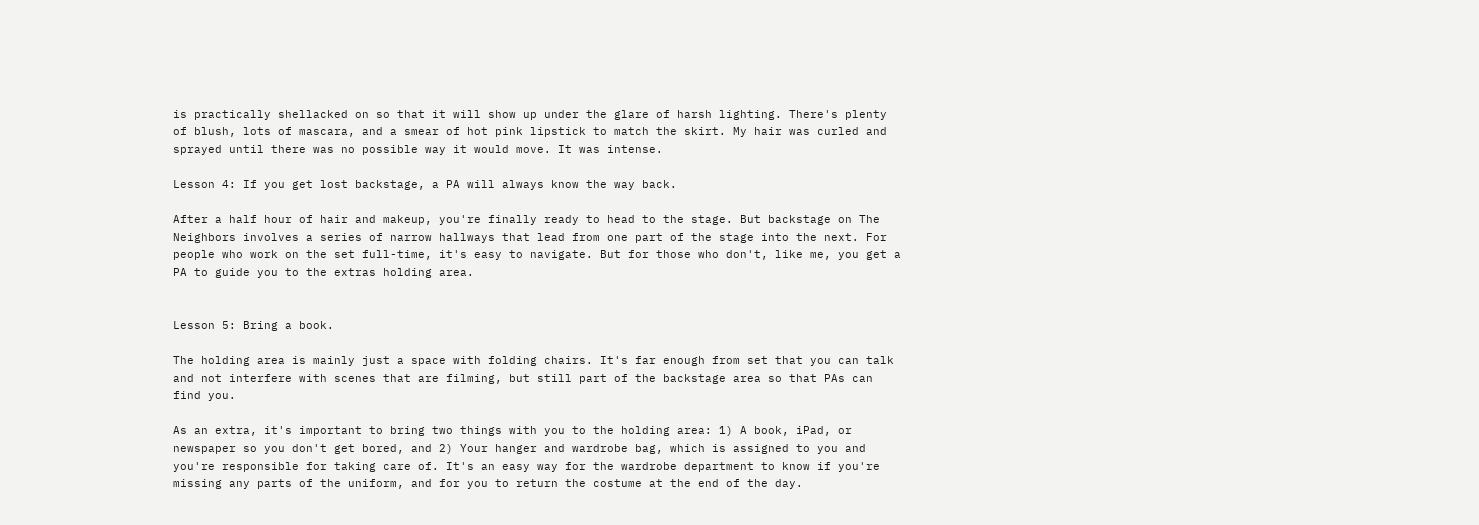is practically shellacked on so that it will show up under the glare of harsh lighting. There's plenty of blush, lots of mascara, and a smear of hot pink lipstick to match the skirt. My hair was curled and sprayed until there was no possible way it would move. It was intense.

Lesson 4: If you get lost backstage, a PA will always know the way back.

After a half hour of hair and makeup, you're finally ready to head to the stage. But backstage on The Neighbors involves a series of narrow hallways that lead from one part of the stage into the next. For people who work on the set full-time, it's easy to navigate. But for those who don't, like me, you get a PA to guide you to the extras holding area.


Lesson 5: Bring a book.

The holding area is mainly just a space with folding chairs. It's far enough from set that you can talk and not interfere with scenes that are filming, but still part of the backstage area so that PAs can find you.

As an extra, it's important to bring two things with you to the holding area: 1) A book, iPad, or newspaper so you don't get bored, and 2) Your hanger and wardrobe bag, which is assigned to you and you're responsible for taking care of. It's an easy way for the wardrobe department to know if you're missing any parts of the uniform, and for you to return the costume at the end of the day.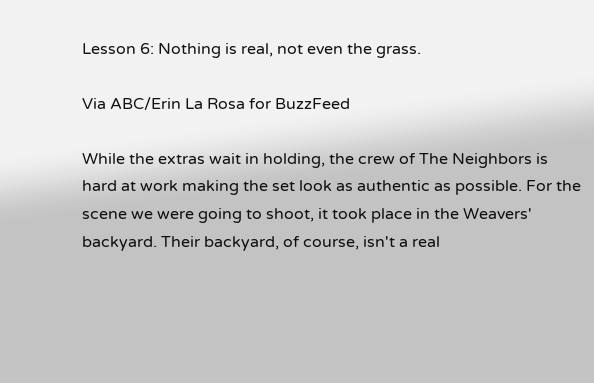Lesson 6: Nothing is real, not even the grass.

Via ABC/Erin La Rosa for BuzzFeed

While the extras wait in holding, the crew of The Neighbors is hard at work making the set look as authentic as possible. For the scene we were going to shoot, it took place in the Weavers' backyard. Their backyard, of course, isn't a real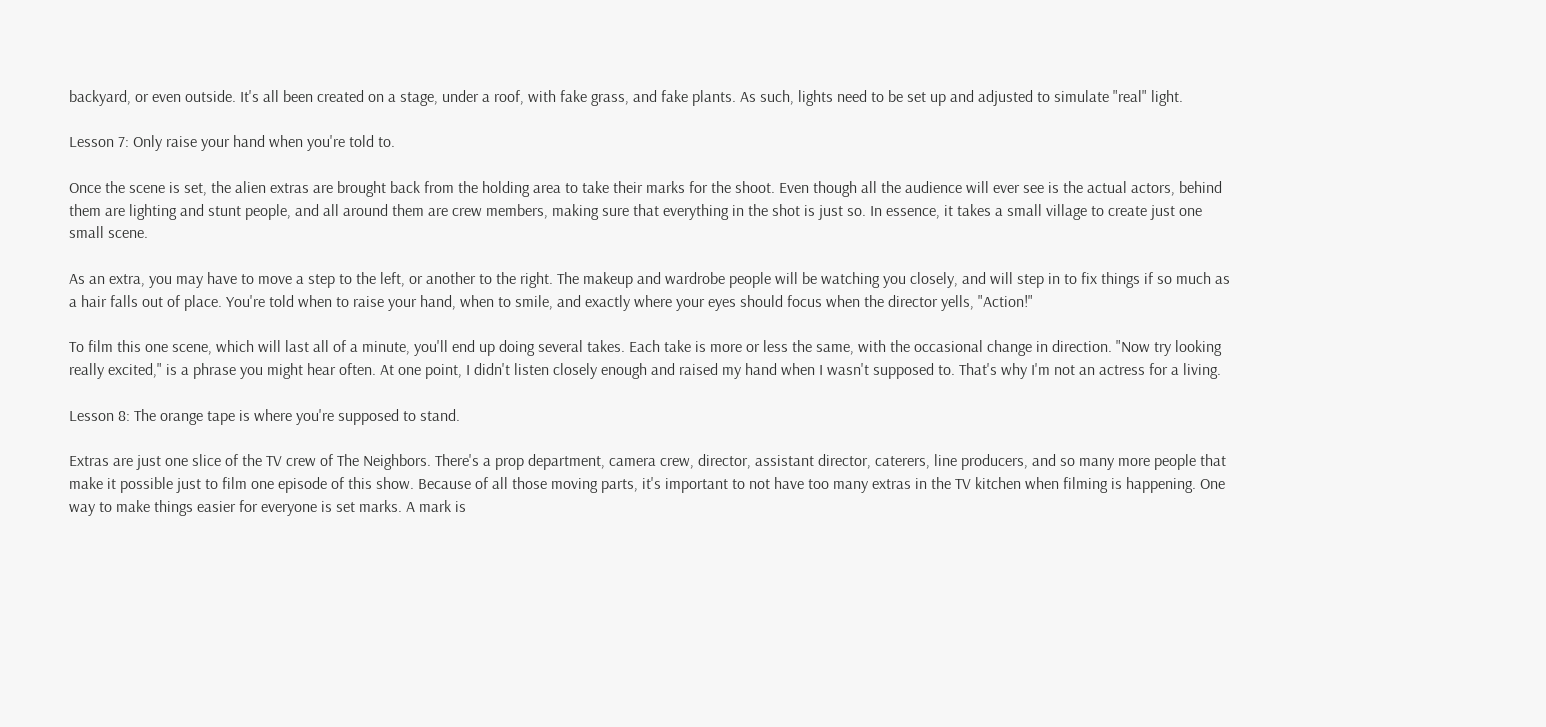backyard, or even outside. It's all been created on a stage, under a roof, with fake grass, and fake plants. As such, lights need to be set up and adjusted to simulate "real" light.

Lesson 7: Only raise your hand when you're told to.

Once the scene is set, the alien extras are brought back from the holding area to take their marks for the shoot. Even though all the audience will ever see is the actual actors, behind them are lighting and stunt people, and all around them are crew members, making sure that everything in the shot is just so. In essence, it takes a small village to create just one small scene.

As an extra, you may have to move a step to the left, or another to the right. The makeup and wardrobe people will be watching you closely, and will step in to fix things if so much as a hair falls out of place. You're told when to raise your hand, when to smile, and exactly where your eyes should focus when the director yells, "Action!"

To film this one scene, which will last all of a minute, you'll end up doing several takes. Each take is more or less the same, with the occasional change in direction. "Now try looking really excited," is a phrase you might hear often. At one point, I didn't listen closely enough and raised my hand when I wasn't supposed to. That's why I'm not an actress for a living.

Lesson 8: The orange tape is where you're supposed to stand.

Extras are just one slice of the TV crew of The Neighbors. There's a prop department, camera crew, director, assistant director, caterers, line producers, and so many more people that make it possible just to film one episode of this show. Because of all those moving parts, it's important to not have too many extras in the TV kitchen when filming is happening. One way to make things easier for everyone is set marks. A mark is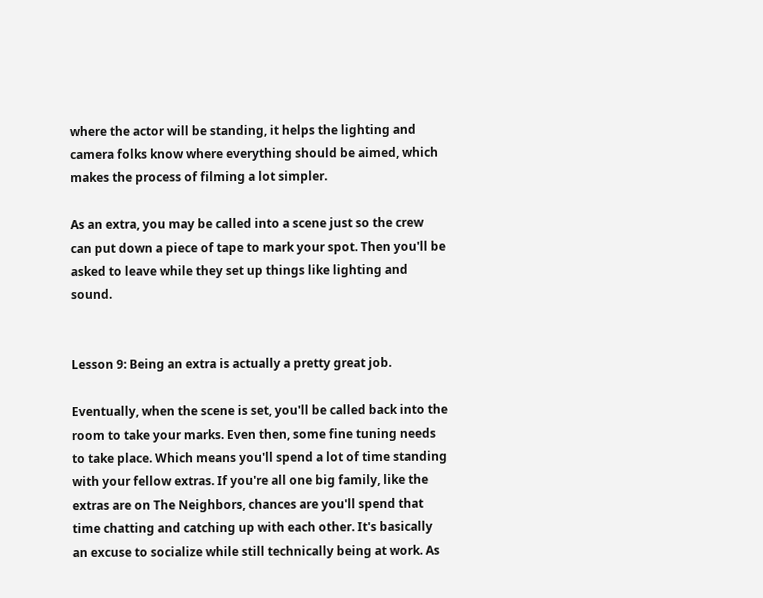where the actor will be standing, it helps the lighting and camera folks know where everything should be aimed, which makes the process of filming a lot simpler.

As an extra, you may be called into a scene just so the crew can put down a piece of tape to mark your spot. Then you'll be asked to leave while they set up things like lighting and sound.


Lesson 9: Being an extra is actually a pretty great job.

Eventually, when the scene is set, you'll be called back into the room to take your marks. Even then, some fine tuning needs to take place. Which means you'll spend a lot of time standing with your fellow extras. If you're all one big family, like the extras are on The Neighbors, chances are you'll spend that time chatting and catching up with each other. It's basically an excuse to socialize while still technically being at work. As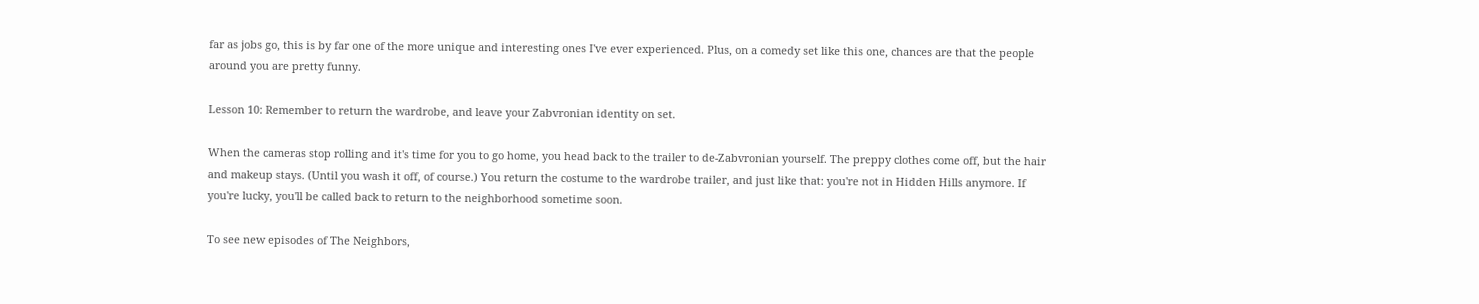far as jobs go, this is by far one of the more unique and interesting ones I've ever experienced. Plus, on a comedy set like this one, chances are that the people around you are pretty funny.

Lesson 10: Remember to return the wardrobe, and leave your Zabvronian identity on set.

When the cameras stop rolling and it's time for you to go home, you head back to the trailer to de-Zabvronian yourself. The preppy clothes come off, but the hair and makeup stays. (Until you wash it off, of course.) You return the costume to the wardrobe trailer, and just like that: you're not in Hidden Hills anymore. If you're lucky, you'll be called back to return to the neighborhood sometime soon.

To see new episodes of The Neighbors,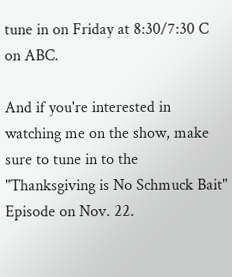tune in on Friday at 8:30/7:30 C on ABC.

And if you're interested in watching me on the show, make sure to tune in to the "Thanksgiving is No Schmuck Bait" Episode on Nov. 22.